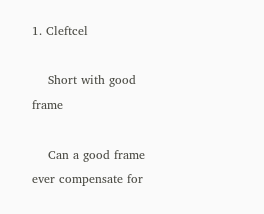1. Cleftcel

    Short with good frame

    Can a good frame ever compensate for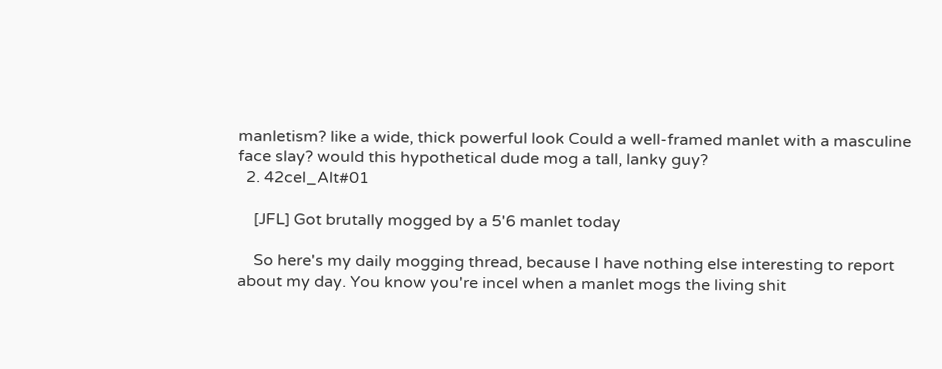manletism? like a wide, thick powerful look Could a well-framed manlet with a masculine face slay? would this hypothetical dude mog a tall, lanky guy?
  2. 42cel_Alt#01

    [JFL] Got brutally mogged by a 5'6 manlet today

    So here's my daily mogging thread, because I have nothing else interesting to report about my day. You know you're incel when a manlet mogs the living shit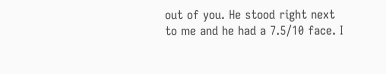out of you. He stood right next to me and he had a 7.5/10 face. I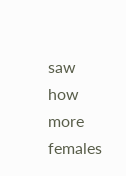saw how more females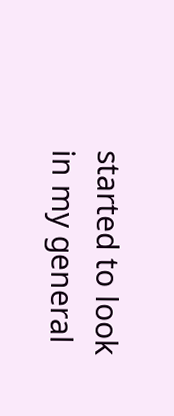started to look in my general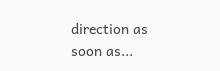direction as soon as...